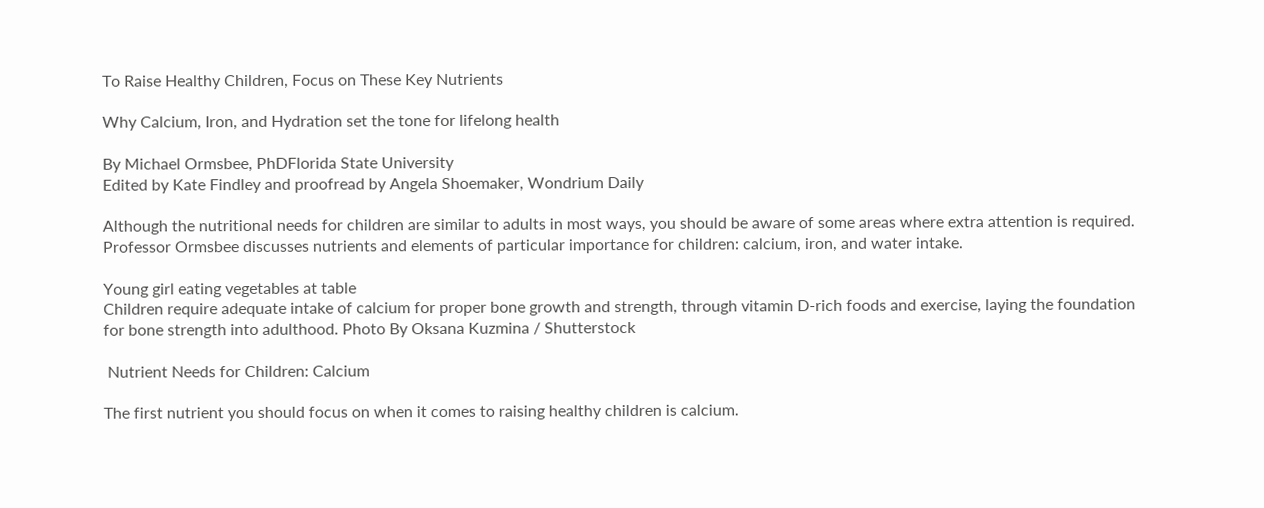To Raise Healthy Children, Focus on These Key Nutrients

Why Calcium, Iron, and Hydration set the tone for lifelong health

By Michael Ormsbee, PhDFlorida State University
Edited by Kate Findley and proofread by Angela Shoemaker, Wondrium Daily

Although the nutritional needs for children are similar to adults in most ways, you should be aware of some areas where extra attention is required. Professor Ormsbee discusses nutrients and elements of particular importance for children: calcium, iron, and water intake.

Young girl eating vegetables at table
Children require adequate intake of calcium for proper bone growth and strength, through vitamin D-rich foods and exercise, laying the foundation for bone strength into adulthood. Photo By Oksana Kuzmina / Shutterstock

 Nutrient Needs for Children: Calcium

The first nutrient you should focus on when it comes to raising healthy children is calcium.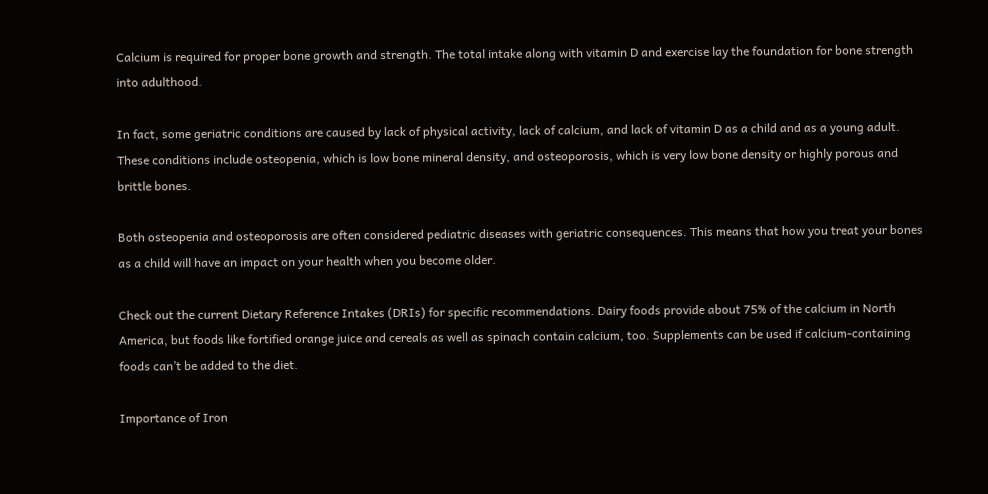Calcium is required for proper bone growth and strength. The total intake along with vitamin D and exercise lay the foundation for bone strength into adulthood.

In fact, some geriatric conditions are caused by lack of physical activity, lack of calcium, and lack of vitamin D as a child and as a young adult. These conditions include osteopenia, which is low bone mineral density, and osteoporosis, which is very low bone density or highly porous and brittle bones.

Both osteopenia and osteoporosis are often considered pediatric diseases with geriatric consequences. This means that how you treat your bones as a child will have an impact on your health when you become older.

Check out the current Dietary Reference Intakes (DRIs) for specific recommendations. Dairy foods provide about 75% of the calcium in North America, but foods like fortified orange juice and cereals as well as spinach contain calcium, too. Supplements can be used if calcium-containing foods can’t be added to the diet.

Importance of Iron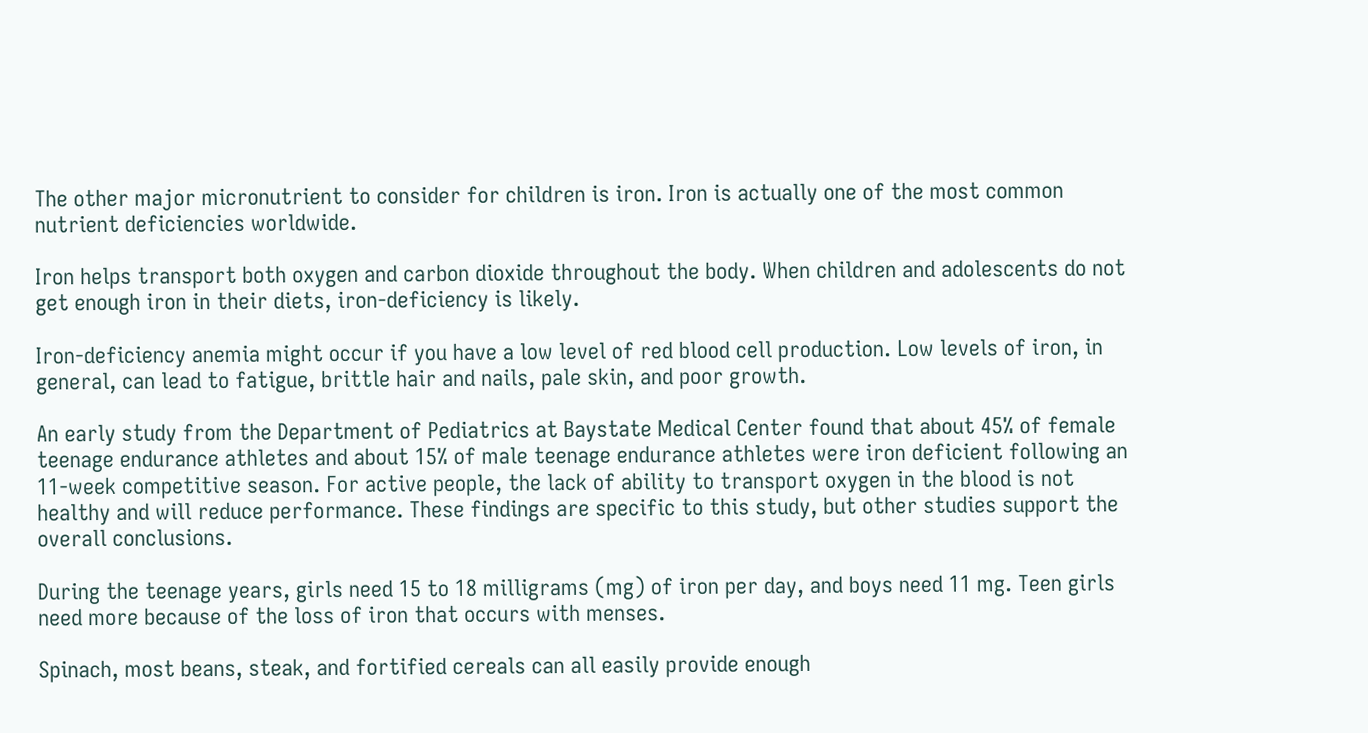The other major micronutrient to consider for children is iron. Iron is actually one of the most common nutrient deficiencies worldwide.

Iron helps transport both oxygen and carbon dioxide throughout the body. When children and adolescents do not get enough iron in their diets, iron-deficiency is likely.

Iron-deficiency anemia might occur if you have a low level of red blood cell production. Low levels of iron, in general, can lead to fatigue, brittle hair and nails, pale skin, and poor growth.

An early study from the Department of Pediatrics at Baystate Medical Center found that about 45% of female teenage endurance athletes and about 15% of male teenage endurance athletes were iron deficient following an 11-week competitive season. For active people, the lack of ability to transport oxygen in the blood is not healthy and will reduce performance. These findings are specific to this study, but other studies support the overall conclusions.

During the teenage years, girls need 15 to 18 milligrams (mg) of iron per day, and boys need 11 mg. Teen girls need more because of the loss of iron that occurs with menses.

Spinach, most beans, steak, and fortified cereals can all easily provide enough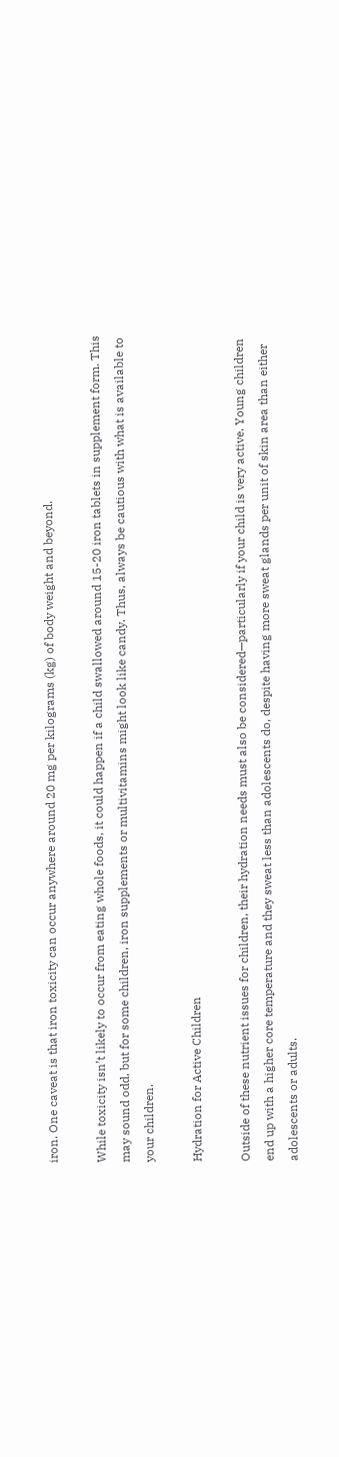iron. One caveat is that iron toxicity can occur anywhere around 20 mg per kilograms (kg) of body weight and beyond.

While toxicity isn’t likely to occur from eating whole foods, it could happen if a child swallowed around 15-20 iron tablets in supplement form. This may sound odd, but for some children, iron supplements or multivitamins might look like candy. Thus, always be cautious with what is available to your children.

Hydration for Active Children

Outside of these nutrient issues for children, their hydration needs must also be considered—particularly if your child is very active. Young children end up with a higher core temperature and they sweat less than adolescents do, despite having more sweat glands per unit of skin area than either adolescents or adults.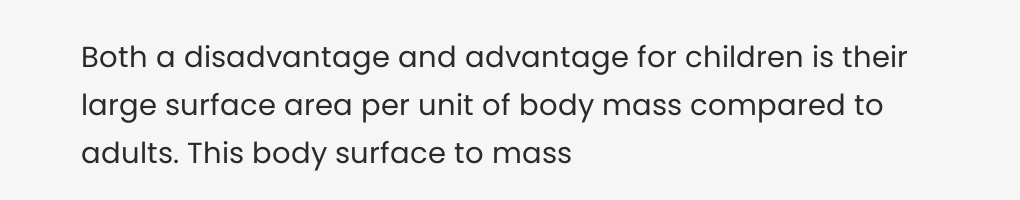Both a disadvantage and advantage for children is their large surface area per unit of body mass compared to adults. This body surface to mass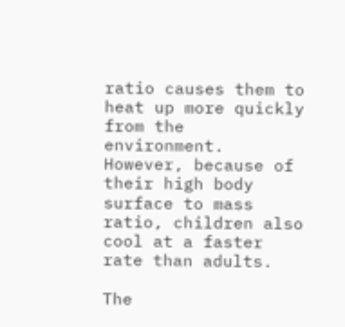ratio causes them to heat up more quickly from the environment. However, because of their high body surface to mass ratio, children also cool at a faster rate than adults.

The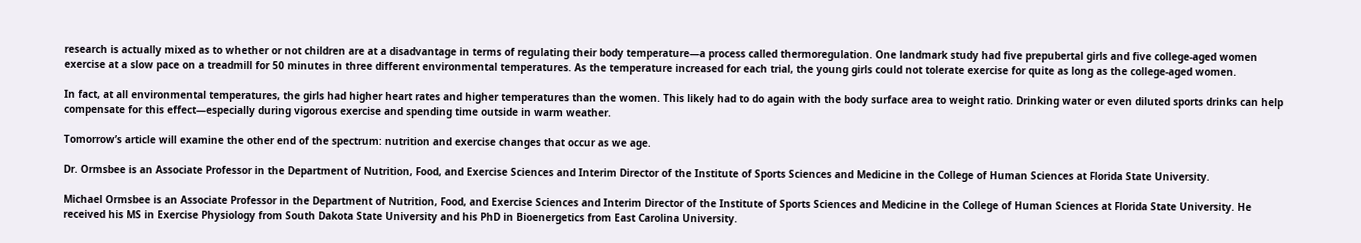research is actually mixed as to whether or not children are at a disadvantage in terms of regulating their body temperature—a process called thermoregulation. One landmark study had five prepubertal girls and five college-aged women exercise at a slow pace on a treadmill for 50 minutes in three different environmental temperatures. As the temperature increased for each trial, the young girls could not tolerate exercise for quite as long as the college-aged women.

In fact, at all environmental temperatures, the girls had higher heart rates and higher temperatures than the women. This likely had to do again with the body surface area to weight ratio. Drinking water or even diluted sports drinks can help compensate for this effect—especially during vigorous exercise and spending time outside in warm weather.

Tomorrow’s article will examine the other end of the spectrum: nutrition and exercise changes that occur as we age.

Dr. Ormsbee is an Associate Professor in the Department of Nutrition, Food, and Exercise Sciences and Interim Director of the Institute of Sports Sciences and Medicine in the College of Human Sciences at Florida State University.

Michael Ormsbee is an Associate Professor in the Department of Nutrition, Food, and Exercise Sciences and Interim Director of the Institute of Sports Sciences and Medicine in the College of Human Sciences at Florida State University. He received his MS in Exercise Physiology from South Dakota State University and his PhD in Bioenergetics from East Carolina University.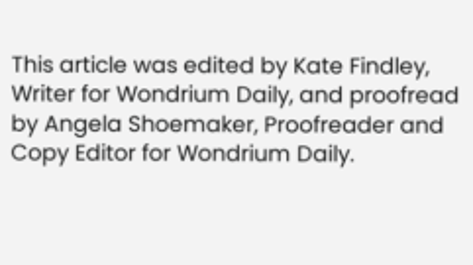This article was edited by Kate Findley, Writer for Wondrium Daily, and proofread by Angela Shoemaker, Proofreader and Copy Editor for Wondrium Daily.